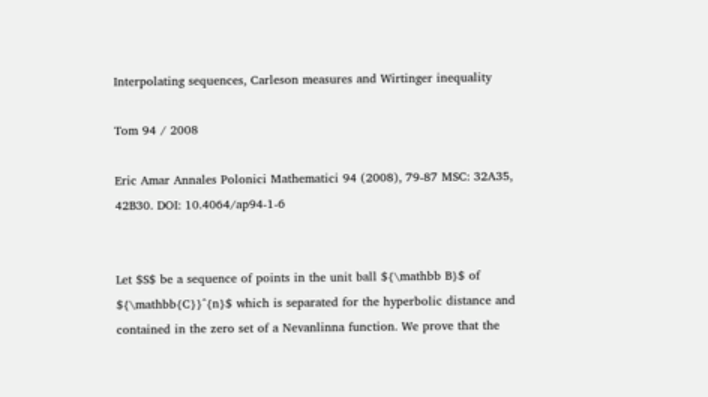Interpolating sequences, Carleson measures and Wirtinger inequality

Tom 94 / 2008

Eric Amar Annales Polonici Mathematici 94 (2008), 79-87 MSC: 32A35, 42B30. DOI: 10.4064/ap94-1-6


Let $S$ be a sequence of points in the unit ball ${\mathbb B}$ of ${\mathbb{C}}^{n}$ which is separated for the hyperbolic distance and contained in the zero set of a Nevanlinna function. We prove that the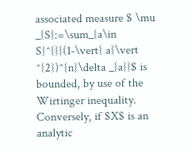associated measure $ \mu _{S}:=\sum_{a\in S}^{}{(1-\vert{ a}\vert ^{2})^{n}\delta _{a}}$ is bounded, by use of the Wirtinger inequality. Conversely, if $X$ is an analytic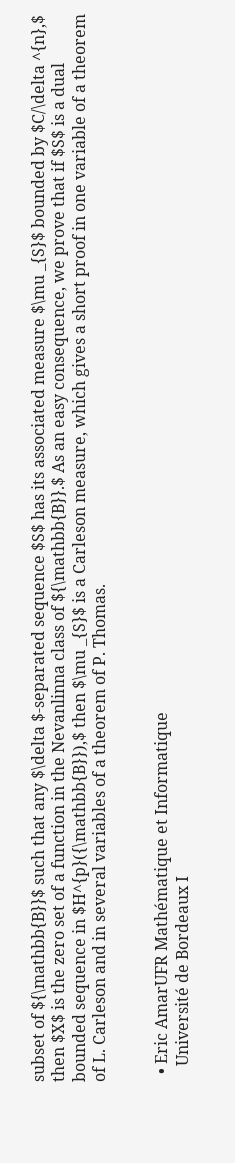subset of ${\mathbb{B}}$ such that any $\delta $-separated sequence $S$ has its associated measure $\mu _{S}$ bounded by $C/\delta ^{n},$ then $X$ is the zero set of a function in the Nevanlinna class of ${\mathbb{B}}.$ As an easy consequence, we prove that if $S$ is a dual bounded sequence in $H^{p}({\mathbb{B}}),$ then $\mu _{S}$ is a Carleson measure, which gives a short proof in one variable of a theorem of L. Carleson and in several variables of a theorem of P. Thomas.


  • Eric AmarUFR Mathématique et Informatique
    Université de Bordeaux I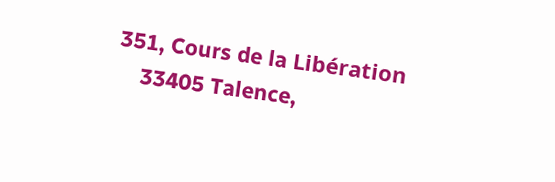351, Cours de la Libération
    33405 Talence,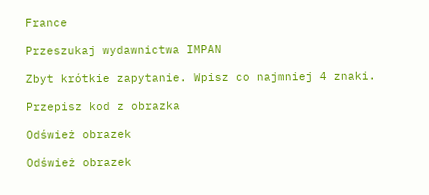France

Przeszukaj wydawnictwa IMPAN

Zbyt krótkie zapytanie. Wpisz co najmniej 4 znaki.

Przepisz kod z obrazka

Odśwież obrazek

Odśwież obrazek